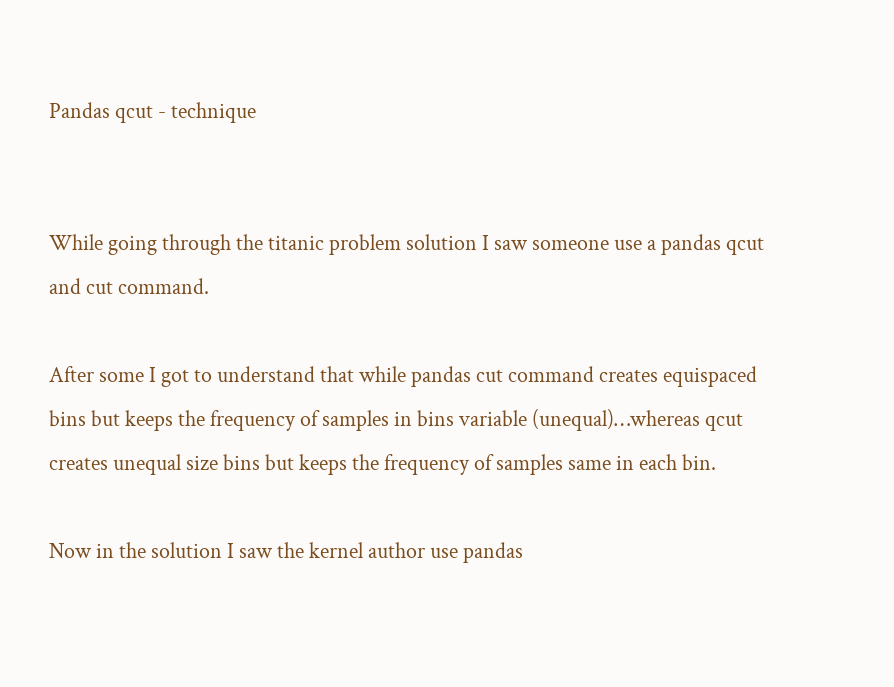Pandas qcut - technique


While going through the titanic problem solution I saw someone use a pandas qcut and cut command.

After some I got to understand that while pandas cut command creates equispaced bins but keeps the frequency of samples in bins variable (unequal)…whereas qcut creates unequal size bins but keeps the frequency of samples same in each bin.

Now in the solution I saw the kernel author use pandas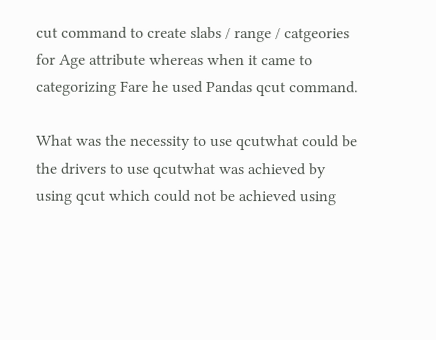cut command to create slabs / range / catgeories for Age attribute whereas when it came to categorizing Fare he used Pandas qcut command.

What was the necessity to use qcutwhat could be the drivers to use qcutwhat was achieved by using qcut which could not be achieved using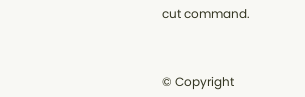cut command.



© Copyright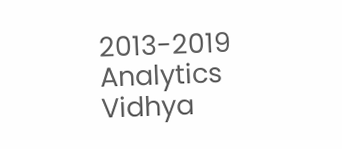2013-2019 Analytics Vidhya